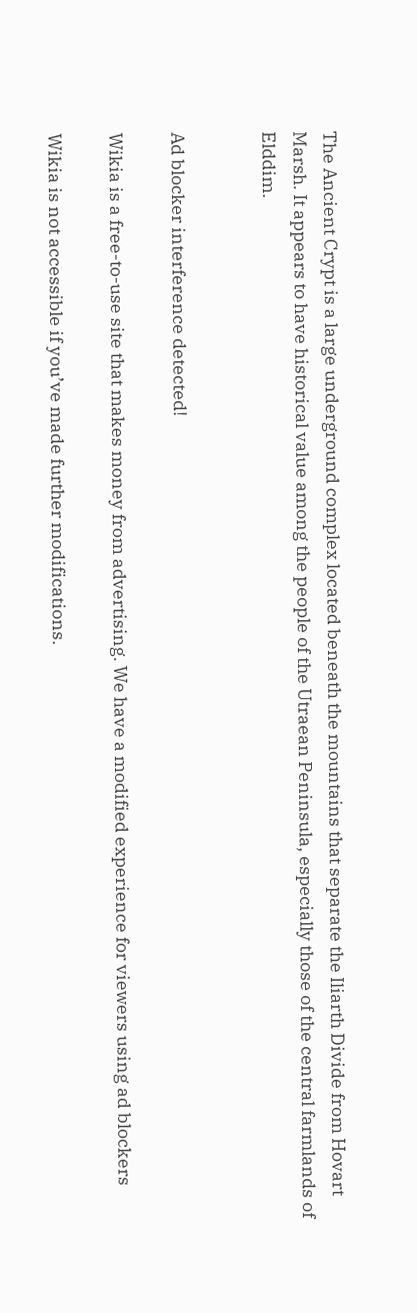The Ancient Crypt is a large underground complex located beneath the mountains that separate the Iliarth Divide from Hovart Marsh. It appears to have historical value among the people of the Utraean Peninsula, especially those of the central farmlands of Elddim.


Ad blocker interference detected!

Wikia is a free-to-use site that makes money from advertising. We have a modified experience for viewers using ad blockers

Wikia is not accessible if you’ve made further modifications.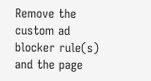Remove the custom ad blocker rule(s) and the page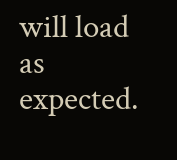will load as expected.